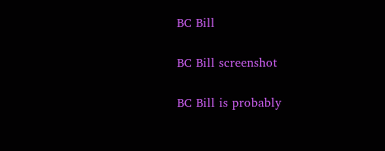BC Bill

BC Bill screenshot

BC Bill is probably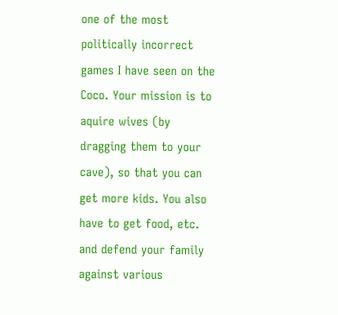one of the most politically incorrect games I have seen on the Coco. Your mission is to aquire wives (by dragging them to your cave), so that you can get more kids. You also have to get food, etc. and defend your family against various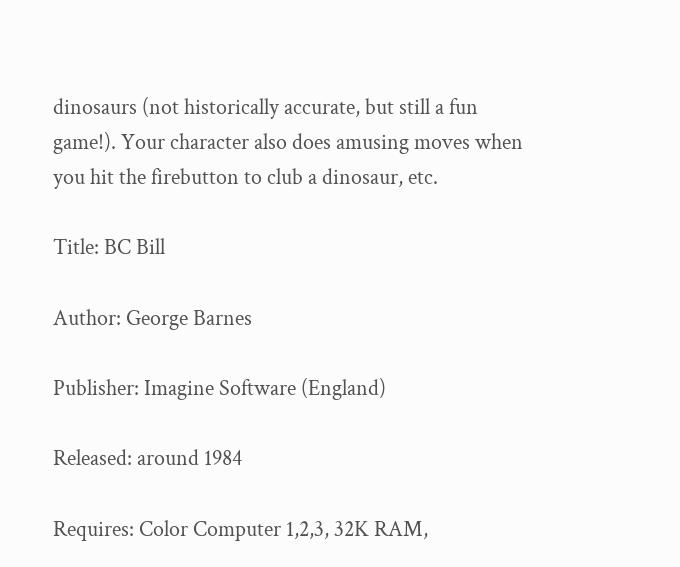dinosaurs (not historically accurate, but still a fun game!). Your character also does amusing moves when you hit the firebutton to club a dinosaur, etc.

Title: BC Bill

Author: George Barnes

Publisher: Imagine Software (England)

Released: around 1984

Requires: Color Computer 1,2,3, 32K RAM,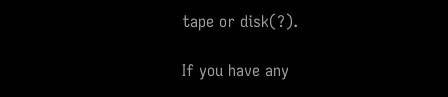tape or disk(?).

If you have any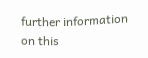further information on this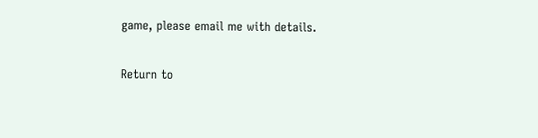game, please email me with details.

Return to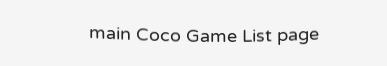main Coco Game List page